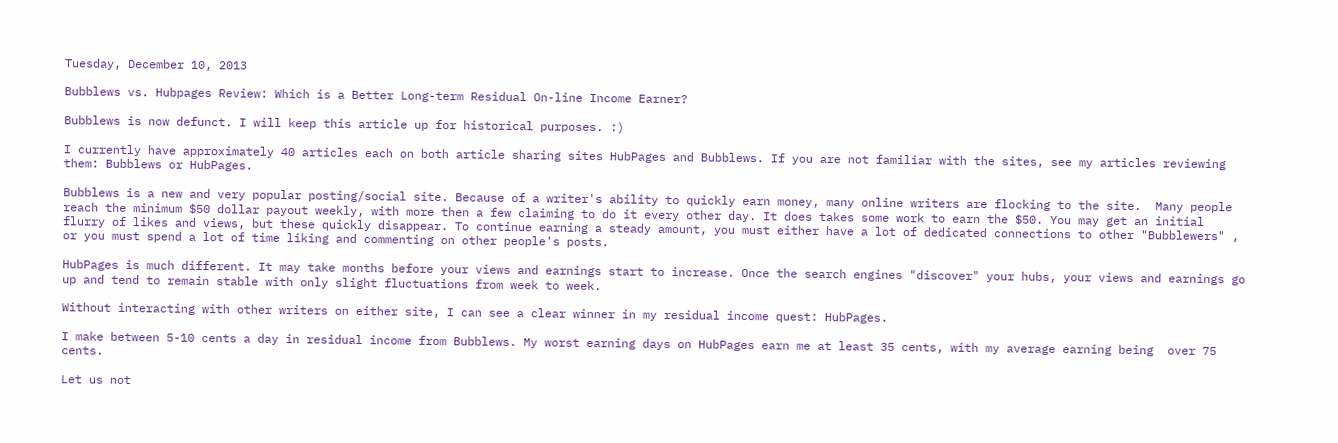Tuesday, December 10, 2013

Bubblews vs. Hubpages Review: Which is a Better Long-term Residual On-line Income Earner?

Bubblews is now defunct. I will keep this article up for historical purposes. :)

I currently have approximately 40 articles each on both article sharing sites HubPages and Bubblews. If you are not familiar with the sites, see my articles reviewing them: Bubblews or HubPages.

Bubblews is a new and very popular posting/social site. Because of a writer's ability to quickly earn money, many online writers are flocking to the site.  Many people reach the minimum $50 dollar payout weekly, with more then a few claiming to do it every other day. It does takes some work to earn the $50. You may get an initial flurry of likes and views, but these quickly disappear. To continue earning a steady amount, you must either have a lot of dedicated connections to other "Bubblewers" , or you must spend a lot of time liking and commenting on other people's posts.

HubPages is much different. It may take months before your views and earnings start to increase. Once the search engines "discover" your hubs, your views and earnings go up and tend to remain stable with only slight fluctuations from week to week.

Without interacting with other writers on either site, I can see a clear winner in my residual income quest: HubPages.

I make between 5-10 cents a day in residual income from Bubblews. My worst earning days on HubPages earn me at least 35 cents, with my average earning being  over 75 cents.

Let us not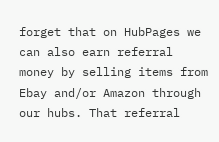forget that on HubPages we can also earn referral  money by selling items from Ebay and/or Amazon through our hubs. That referral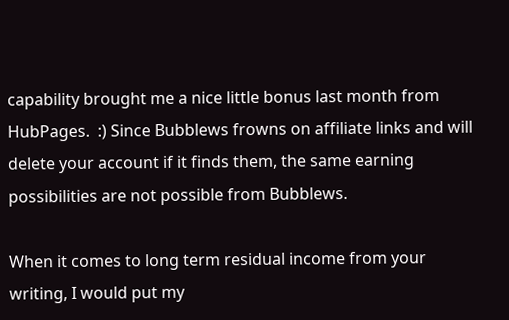capability brought me a nice little bonus last month from HubPages.  :) Since Bubblews frowns on affiliate links and will delete your account if it finds them, the same earning possibilities are not possible from Bubblews.

When it comes to long term residual income from your writing, I would put my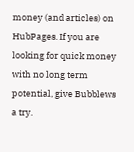money (and articles) on HubPages. If you are looking for quick money with no long term potential, give Bubblews a try.